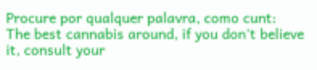Procure por qualquer palavra, como cunt:
The best cannabis around, if you don't believe it, consult your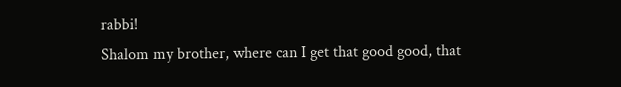rabbi!
Shalom my brother, where can I get that good good, that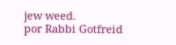jew weed.
por Rabbi Gotfreid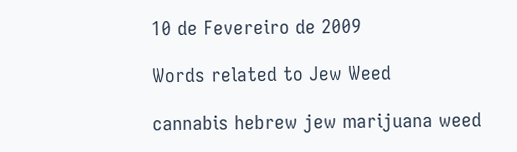10 de Fevereiro de 2009

Words related to Jew Weed

cannabis hebrew jew marijuana weed